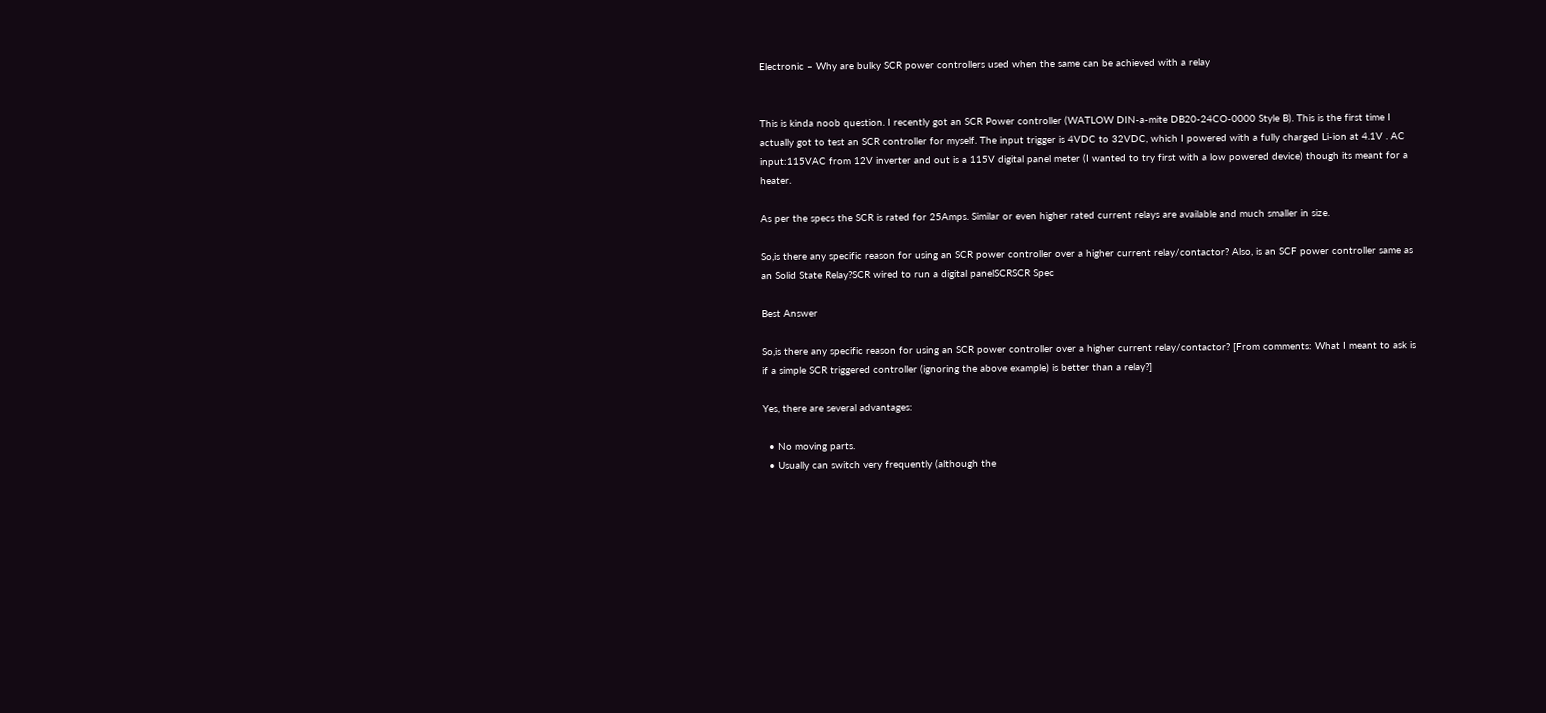Electronic – Why are bulky SCR power controllers used when the same can be achieved with a relay


This is kinda noob question. I recently got an SCR Power controller (WATLOW DIN-a-mite DB20-24CO-0000 Style B). This is the first time I actually got to test an SCR controller for myself. The input trigger is 4VDC to 32VDC, which I powered with a fully charged Li-ion at 4.1V . AC input:115VAC from 12V inverter and out is a 115V digital panel meter (I wanted to try first with a low powered device) though its meant for a heater.

As per the specs the SCR is rated for 25Amps. Similar or even higher rated current relays are available and much smaller in size.

So,is there any specific reason for using an SCR power controller over a higher current relay/contactor? Also, is an SCF power controller same as an Solid State Relay?SCR wired to run a digital panelSCRSCR Spec

Best Answer

So,is there any specific reason for using an SCR power controller over a higher current relay/contactor? [From comments: What I meant to ask is if a simple SCR triggered controller (ignoring the above example) is better than a relay?]

Yes, there are several advantages:

  • No moving parts.
  • Usually can switch very frequently (although the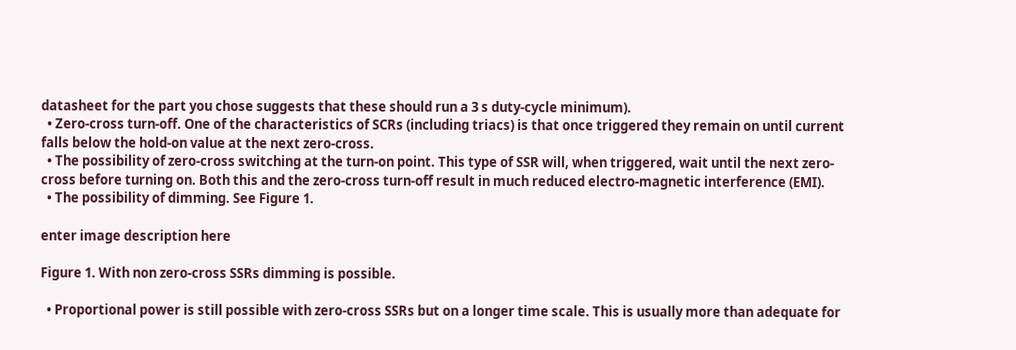datasheet for the part you chose suggests that these should run a 3 s duty-cycle minimum).
  • Zero-cross turn-off. One of the characteristics of SCRs (including triacs) is that once triggered they remain on until current falls below the hold-on value at the next zero-cross.
  • The possibility of zero-cross switching at the turn-on point. This type of SSR will, when triggered, wait until the next zero-cross before turning on. Both this and the zero-cross turn-off result in much reduced electro-magnetic interference (EMI).
  • The possibility of dimming. See Figure 1.

enter image description here

Figure 1. With non zero-cross SSRs dimming is possible.

  • Proportional power is still possible with zero-cross SSRs but on a longer time scale. This is usually more than adequate for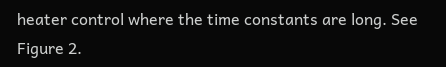heater control where the time constants are long. See Figure 2.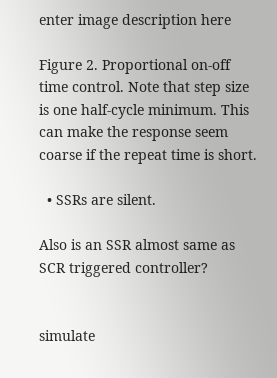enter image description here

Figure 2. Proportional on-off time control. Note that step size is one half-cycle minimum. This can make the response seem coarse if the repeat time is short.

  • SSRs are silent.

Also is an SSR almost same as SCR triggered controller?


simulate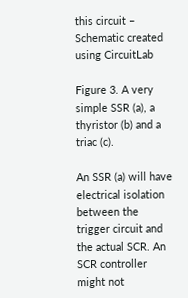this circuit – Schematic created using CircuitLab

Figure 3. A very simple SSR (a), a thyristor (b) and a triac (c).

An SSR (a) will have electrical isolation between the trigger circuit and the actual SCR. An SCR controller might not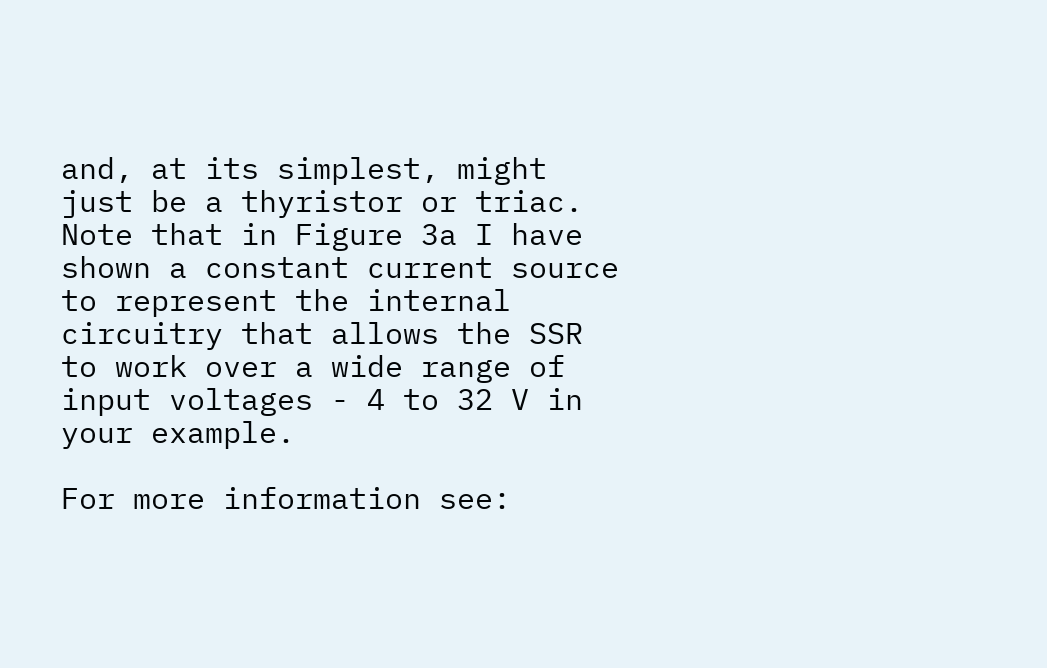and, at its simplest, might just be a thyristor or triac. Note that in Figure 3a I have shown a constant current source to represent the internal circuitry that allows the SSR to work over a wide range of input voltages - 4 to 32 V in your example.

For more information see: